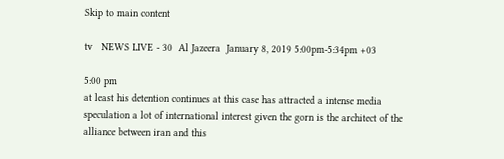Skip to main content

tv   NEWS LIVE - 30  Al Jazeera  January 8, 2019 5:00pm-5:34pm +03

5:00 pm
at least his detention continues at this case has attracted a intense media speculation a lot of international interest given the gorn is the architect of the alliance between iran and this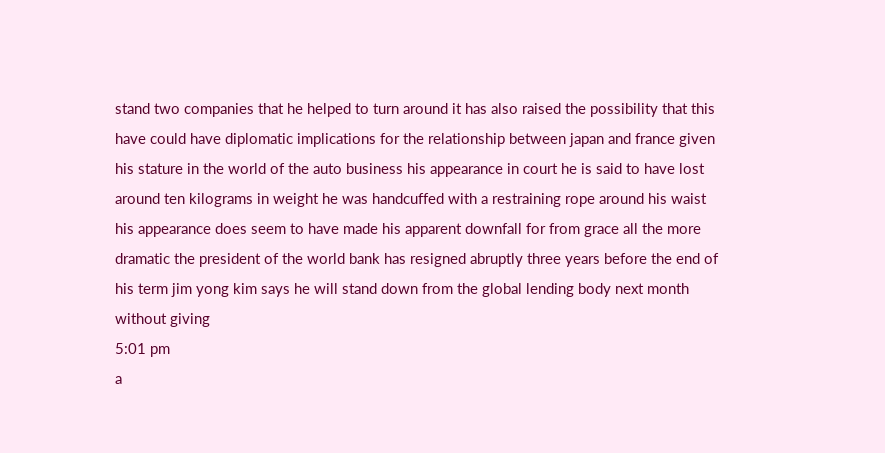stand two companies that he helped to turn around it has also raised the possibility that this have could have diplomatic implications for the relationship between japan and france given his stature in the world of the auto business his appearance in court he is said to have lost around ten kilograms in weight he was handcuffed with a restraining rope around his waist his appearance does seem to have made his apparent downfall for from grace all the more dramatic the president of the world bank has resigned abruptly three years before the end of his term jim yong kim says he will stand down from the global lending body next month without giving
5:01 pm
a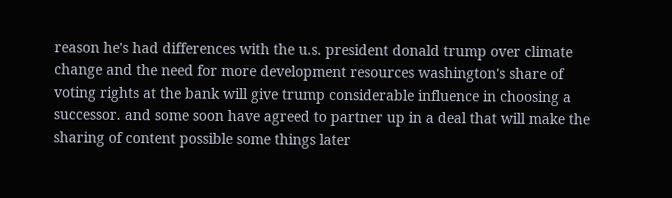reason he's had differences with the u.s. president donald trump over climate change and the need for more development resources washington's share of voting rights at the bank will give trump considerable influence in choosing a successor. and some soon have agreed to partner up in a deal that will make the sharing of content possible some things later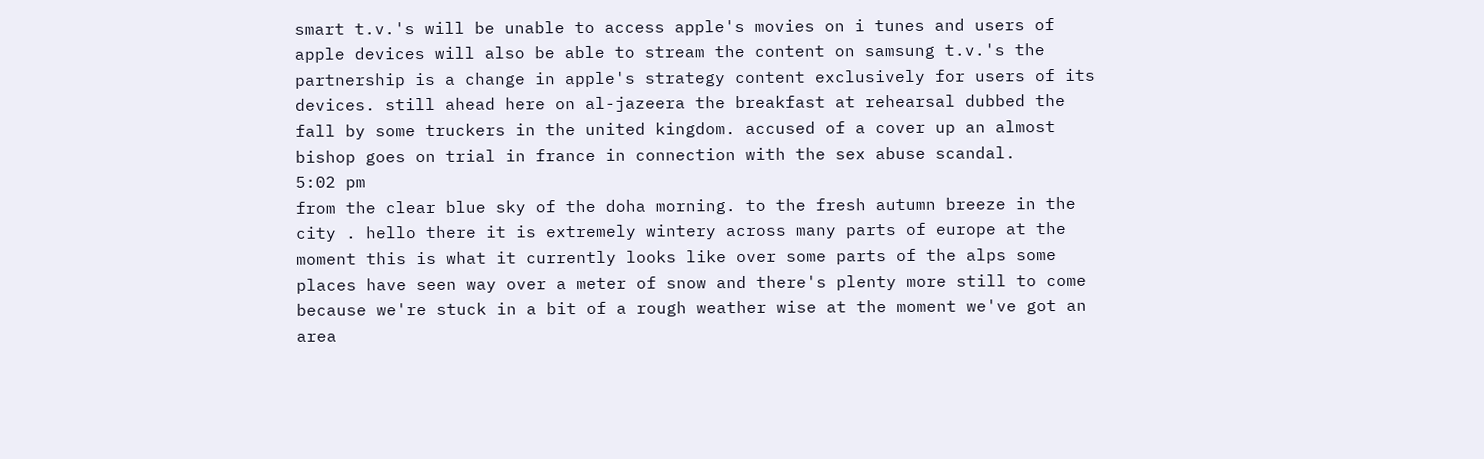smart t.v.'s will be unable to access apple's movies on i tunes and users of apple devices will also be able to stream the content on samsung t.v.'s the partnership is a change in apple's strategy content exclusively for users of its devices. still ahead here on al-jazeera the breakfast at rehearsal dubbed the fall by some truckers in the united kingdom. accused of a cover up an almost bishop goes on trial in france in connection with the sex abuse scandal.
5:02 pm
from the clear blue sky of the doha morning. to the fresh autumn breeze in the city . hello there it is extremely wintery across many parts of europe at the moment this is what it currently looks like over some parts of the alps some places have seen way over a meter of snow and there's plenty more still to come because we're stuck in a bit of a rough weather wise at the moment we've got an area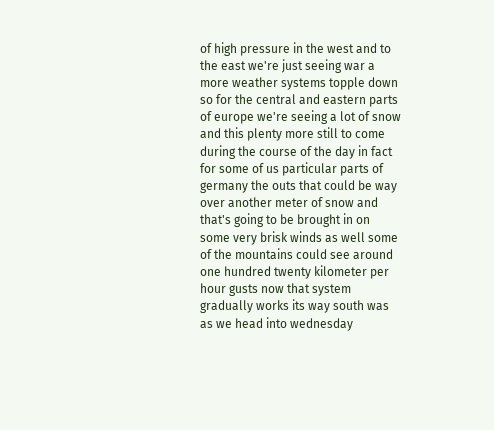of high pressure in the west and to the east we're just seeing war a more weather systems topple down so for the central and eastern parts of europe we're seeing a lot of snow and this plenty more still to come during the course of the day in fact for some of us particular parts of germany the outs that could be way over another meter of snow and that's going to be brought in on some very brisk winds as well some of the mountains could see around one hundred twenty kilometer per hour gusts now that system gradually works its way south was as we head into wednesday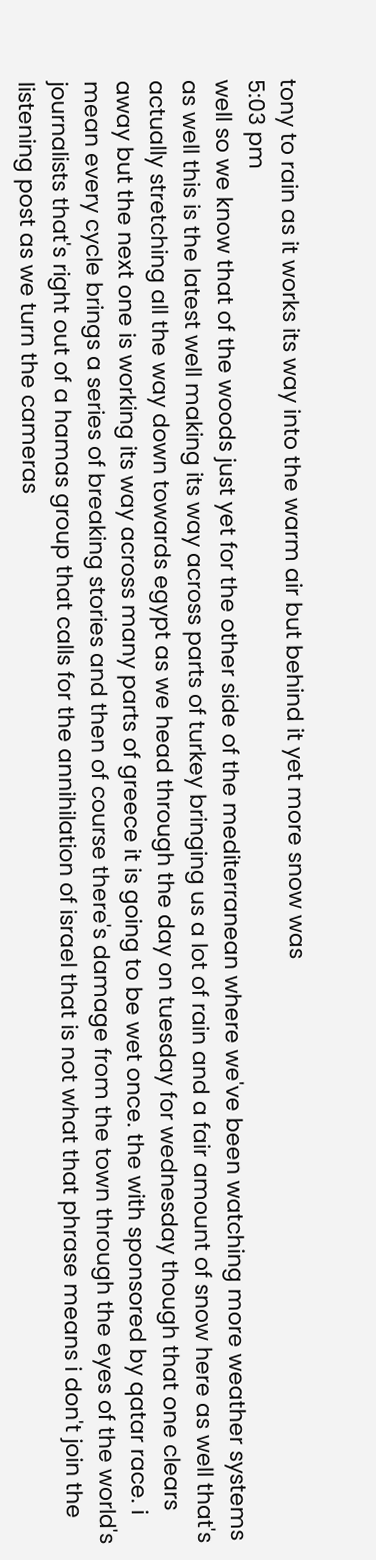tony to rain as it works its way into the warm air but behind it yet more snow was
5:03 pm
well so we know that of the woods just yet for the other side of the mediterranean where we've been watching more weather systems as well this is the latest well making its way across parts of turkey bringing us a lot of rain and a fair amount of snow here as well that's actually stretching all the way down towards egypt as we head through the day on tuesday for wednesday though that one clears away but the next one is working its way across many parts of greece it is going to be wet once. the with sponsored by qatar race. i mean every cycle brings a series of breaking stories and then of course there's damage from the town through the eyes of the world's journalists that's right out of a hamas group that calls for the annihilation of israel that is not what that phrase means i don't join the listening post as we turn the cameras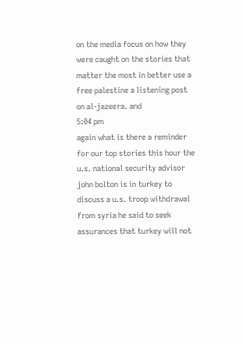on the media focus on how they were caught on the stories that matter the most in better use a free palestine a listening post on al-jazeera. and
5:04 pm
again what is there a reminder for our top stories this hour the u.s. national security advisor john bolton is in turkey to discuss a u.s. troop withdrawal from syria he said to seek assurances that turkey will not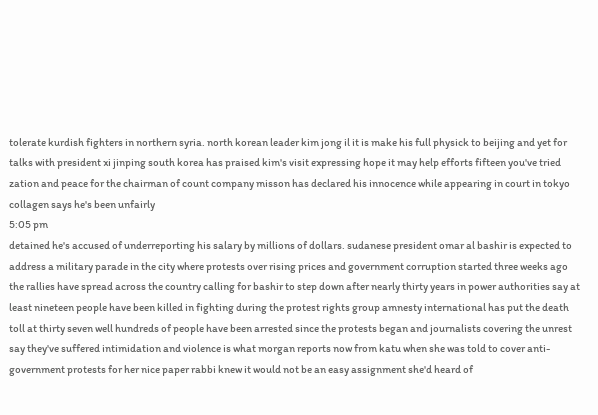tolerate kurdish fighters in northern syria. north korean leader kim jong il it is make his full physick to beijing and yet for talks with president xi jinping south korea has praised kim's visit expressing hope it may help efforts fifteen you've tried zation and peace for the chairman of count company misson has declared his innocence while appearing in court in tokyo collagen says he's been unfairly
5:05 pm
detained he's accused of underreporting his salary by millions of dollars. sudanese president omar al bashir is expected to address a military parade in the city where protests over rising prices and government corruption started three weeks ago the rallies have spread across the country calling for bashir to step down after nearly thirty years in power authorities say at least nineteen people have been killed in fighting during the protest rights group amnesty international has put the death toll at thirty seven well hundreds of people have been arrested since the protests began and journalists covering the unrest say they've suffered intimidation and violence is what morgan reports now from katu when she was told to cover anti-government protests for her nice paper rabbi knew it would not be an easy assignment she'd heard of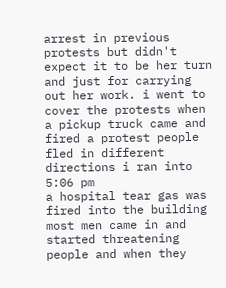arrest in previous protests but didn't expect it to be her turn and just for carrying out her work. i went to cover the protests when a pickup truck came and fired a protest people fled in different directions i ran into
5:06 pm
a hospital tear gas was fired into the building most men came in and started threatening people and when they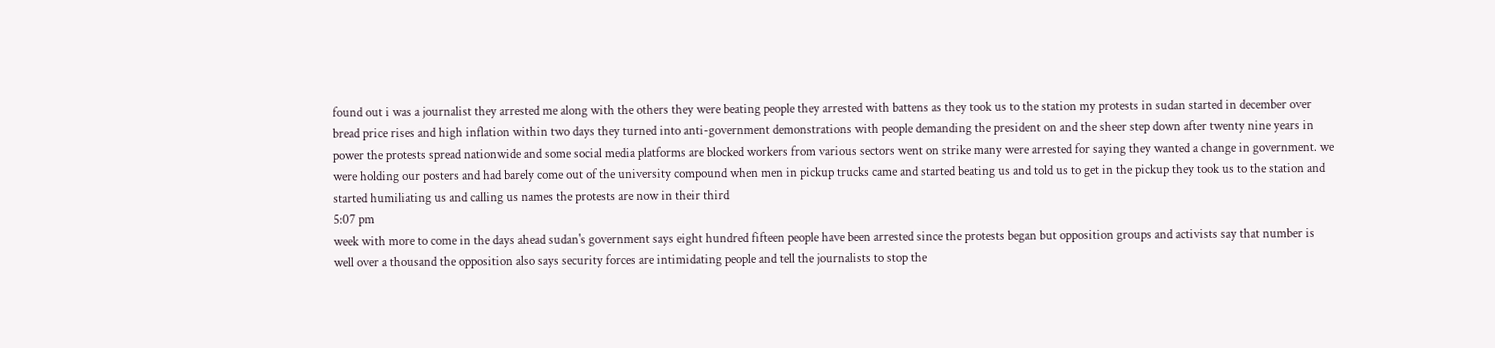found out i was a journalist they arrested me along with the others they were beating people they arrested with battens as they took us to the station my protests in sudan started in december over bread price rises and high inflation within two days they turned into anti-government demonstrations with people demanding the president on and the sheer step down after twenty nine years in power the protests spread nationwide and some social media platforms are blocked workers from various sectors went on strike many were arrested for saying they wanted a change in government. we were holding our posters and had barely come out of the university compound when men in pickup trucks came and started beating us and told us to get in the pickup they took us to the station and started humiliating us and calling us names the protests are now in their third
5:07 pm
week with more to come in the days ahead sudan's government says eight hundred fifteen people have been arrested since the protests began but opposition groups and activists say that number is well over a thousand the opposition also says security forces are intimidating people and tell the journalists to stop the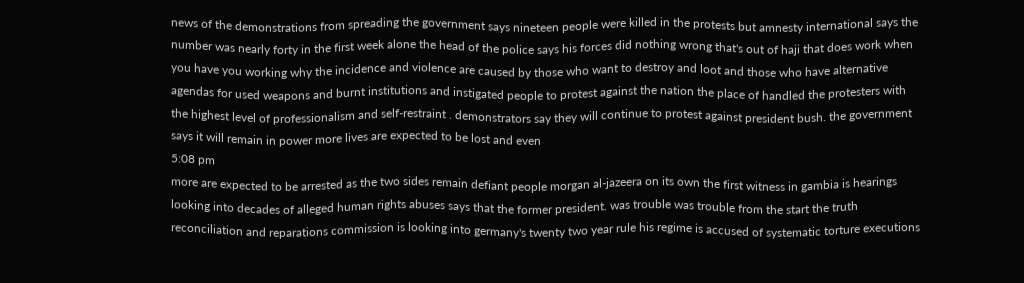news of the demonstrations from spreading the government says nineteen people were killed in the protests but amnesty international says the number was nearly forty in the first week alone the head of the police says his forces did nothing wrong that's out of haji that does work when you have you working why the incidence and violence are caused by those who want to destroy and loot and those who have alternative agendas for used weapons and burnt institutions and instigated people to protest against the nation the place of handled the protesters with the highest level of professionalism and self-restraint . demonstrators say they will continue to protest against president bush. the government says it will remain in power more lives are expected to be lost and even
5:08 pm
more are expected to be arrested as the two sides remain defiant people morgan al-jazeera on its own the first witness in gambia is hearings looking into decades of alleged human rights abuses says that the former president. was trouble was trouble from the start the truth reconciliation and reparations commission is looking into germany's twenty two year rule his regime is accused of systematic torture executions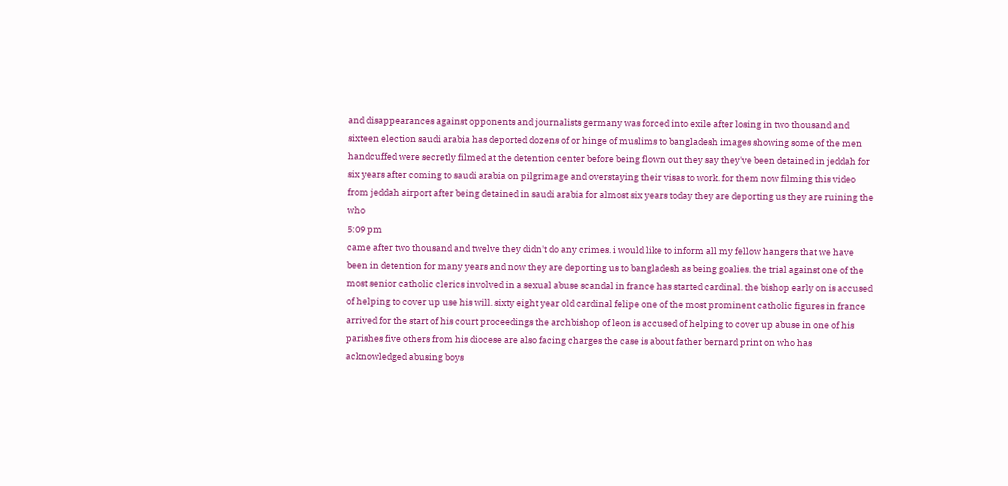and disappearances against opponents and journalists germany was forced into exile after losing in two thousand and sixteen election saudi arabia has deported dozens of or hinge of muslims to bangladesh images showing some of the men handcuffed were secretly filmed at the detention center before being flown out they say they've been detained in jeddah for six years after coming to saudi arabia on pilgrimage and overstaying their visas to work. for them now filming this video from jeddah airport after being detained in saudi arabia for almost six years today they are deporting us they are ruining the who
5:09 pm
came after two thousand and twelve they didn't do any crimes. i would like to inform all my fellow hangers that we have been in detention for many years and now they are deporting us to bangladesh as being goalies. the trial against one of the most senior catholic clerics involved in a sexual abuse scandal in france has started cardinal. the bishop early on is accused of helping to cover up use his will. sixty eight year old cardinal felipe one of the most prominent catholic figures in france arrived for the start of his court proceedings the archbishop of leon is accused of helping to cover up abuse in one of his parishes five others from his diocese are also facing charges the case is about father bernard print on who has acknowledged abusing boys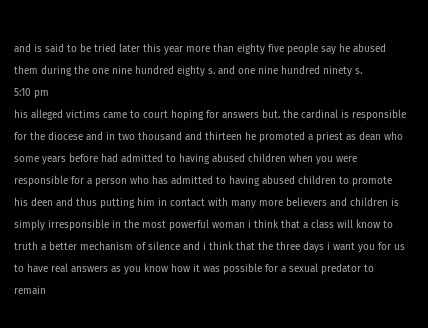and is said to be tried later this year more than eighty five people say he abused them during the one nine hundred eighty s. and one nine hundred ninety s.
5:10 pm
his alleged victims came to court hoping for answers but. the cardinal is responsible for the diocese and in two thousand and thirteen he promoted a priest as dean who some years before had admitted to having abused children when you were responsible for a person who has admitted to having abused children to promote his deen and thus putting him in contact with many more believers and children is simply irresponsible in the most powerful woman i think that a class will know to truth a better mechanism of silence and i think that the three days i want you for us to have real answers as you know how it was possible for a sexual predator to remain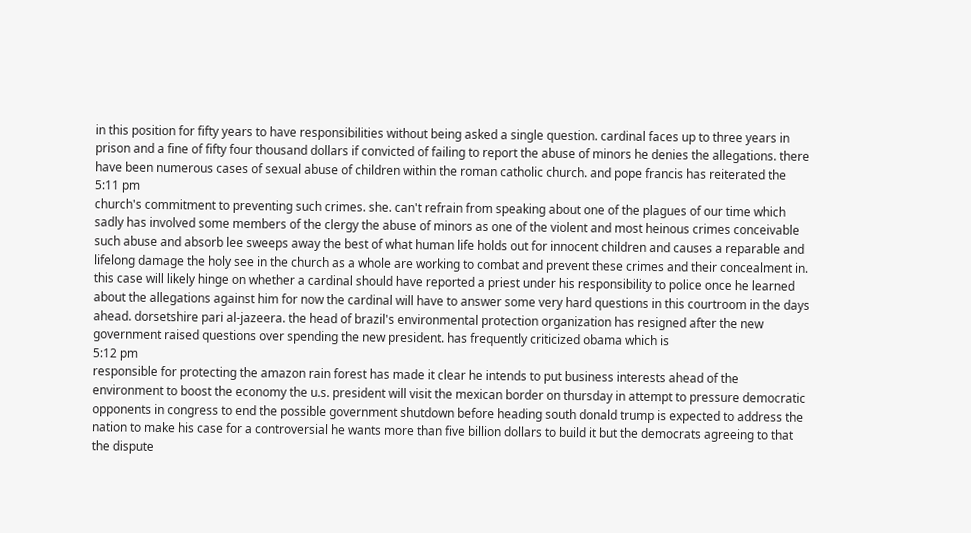in this position for fifty years to have responsibilities without being asked a single question. cardinal faces up to three years in prison and a fine of fifty four thousand dollars if convicted of failing to report the abuse of minors he denies the allegations. there have been numerous cases of sexual abuse of children within the roman catholic church. and pope francis has reiterated the
5:11 pm
church's commitment to preventing such crimes. she. can't refrain from speaking about one of the plagues of our time which sadly has involved some members of the clergy the abuse of minors as one of the violent and most heinous crimes conceivable such abuse and absorb lee sweeps away the best of what human life holds out for innocent children and causes a reparable and lifelong damage the holy see in the church as a whole are working to combat and prevent these crimes and their concealment in. this case will likely hinge on whether a cardinal should have reported a priest under his responsibility to police once he learned about the allegations against him for now the cardinal will have to answer some very hard questions in this courtroom in the days ahead. dorsetshire pari al-jazeera. the head of brazil's environmental protection organization has resigned after the new government raised questions over spending the new president. has frequently criticized obama which is
5:12 pm
responsible for protecting the amazon rain forest has made it clear he intends to put business interests ahead of the environment to boost the economy the u.s. president will visit the mexican border on thursday in attempt to pressure democratic opponents in congress to end the possible government shutdown before heading south donald trump is expected to address the nation to make his case for a controversial he wants more than five billion dollars to build it but the democrats agreeing to that the dispute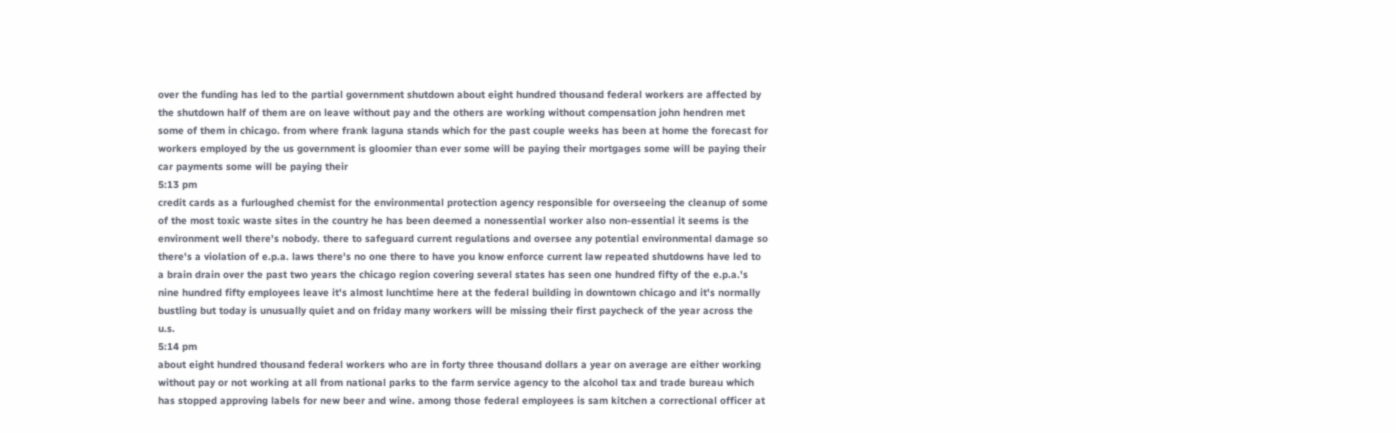over the funding has led to the partial government shutdown about eight hundred thousand federal workers are affected by the shutdown half of them are on leave without pay and the others are working without compensation john hendren met some of them in chicago. from where frank laguna stands which for the past couple weeks has been at home the forecast for workers employed by the us government is gloomier than ever some will be paying their mortgages some will be paying their car payments some will be paying their
5:13 pm
credit cards as a furloughed chemist for the environmental protection agency responsible for overseeing the cleanup of some of the most toxic waste sites in the country he has been deemed a nonessential worker also non-essential it seems is the environment well there's nobody. there to safeguard current regulations and oversee any potential environmental damage so there's a violation of e.p.a. laws there's no one there to have you know enforce current law repeated shutdowns have led to a brain drain over the past two years the chicago region covering several states has seen one hundred fifty of the e.p.a.'s nine hundred fifty employees leave it's almost lunchtime here at the federal building in downtown chicago and it's normally bustling but today is unusually quiet and on friday many workers will be missing their first paycheck of the year across the u.s.
5:14 pm
about eight hundred thousand federal workers who are in forty three thousand dollars a year on average are either working without pay or not working at all from national parks to the farm service agency to the alcohol tax and trade bureau which has stopped approving labels for new beer and wine. among those federal employees is sam kitchen a correctional officer at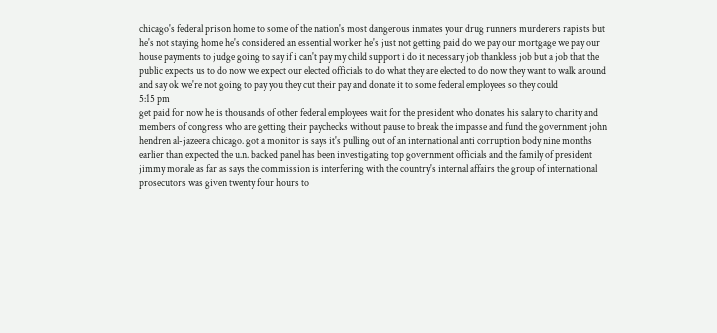chicago's federal prison home to some of the nation's most dangerous inmates your drug runners murderers rapists but he's not staying home he's considered an essential worker he's just not getting paid do we pay our mortgage we pay our house payments to judge going to say if i can't pay my child support i do it necessary job thankless job but a job that the public expects us to do now we expect our elected officials to do what they are elected to do now they want to walk around and say ok we're not going to pay you they cut their pay and donate it to some federal employees so they could
5:15 pm
get paid for now he is thousands of other federal employees wait for the president who donates his salary to charity and members of congress who are getting their paychecks without pause to break the impasse and fund the government john hendren al-jazeera chicago. got a monitor is says it's pulling out of an international anti corruption body nine months earlier than expected the u.n. backed panel has been investigating top government officials and the family of president jimmy morale as far as says the commission is interfering with the country's internal affairs the group of international prosecutors was given twenty four hours to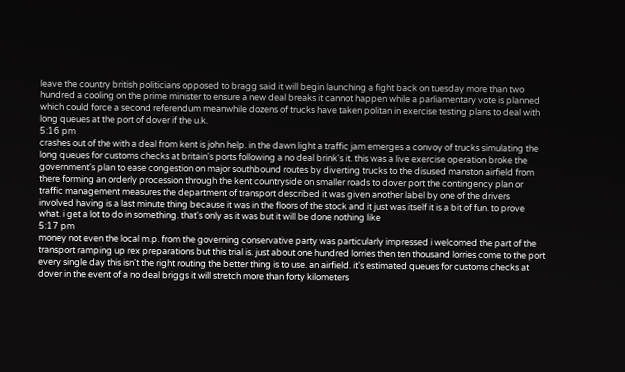leave the country british politicians opposed to bragg said it will begin launching a fight back on tuesday more than two hundred a cooling on the prime minister to ensure a new deal breaks it cannot happen while a parliamentary vote is planned which could force a second referendum meanwhile dozens of trucks have taken politan in exercise testing plans to deal with long queues at the port of dover if the u.k.
5:16 pm
crashes out of the with a deal from kent is john help. in the dawn light a traffic jam emerges a convoy of trucks simulating the long queues for customs checks at britain's ports following a no deal brink's it. this was a live exercise operation broke the government's plan to ease congestion on major southbound routes by diverting trucks to the disused manston airfield from there forming an orderly procession through the kent countryside on smaller roads to dover port the contingency plan or traffic management measures the department of transport described it was given another label by one of the drivers involved having is a last minute thing because it was in the floors of the stock and it just was itself it is a bit of fun. to prove what. i get a lot to do in something. that's only as it was but it will be done nothing like
5:17 pm
money not even the local m.p. from the governing conservative party was particularly impressed i welcomed the part of the transport ramping up rex preparations but this trial is. just about one hundred lorries then ten thousand lorries come to the port every single day this isn't the right routing the better thing is to use. an airfield. it's estimated queues for customs checks at dover in the event of a no deal briggs it will stretch more than forty kilometers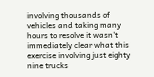involving thousands of vehicles and taking many hours to resolve it wasn't immediately clear what this exercise involving just eighty nine trucks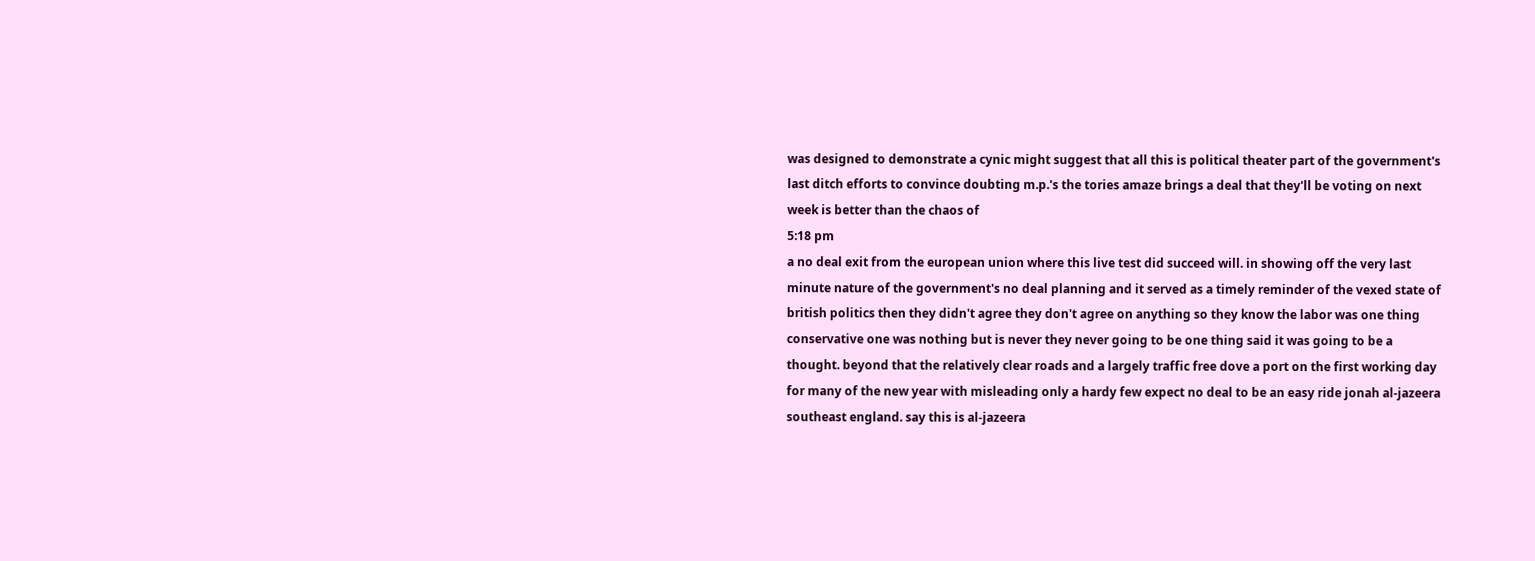was designed to demonstrate a cynic might suggest that all this is political theater part of the government's last ditch efforts to convince doubting m.p.'s the tories amaze brings a deal that they'll be voting on next week is better than the chaos of
5:18 pm
a no deal exit from the european union where this live test did succeed will. in showing off the very last minute nature of the government's no deal planning and it served as a timely reminder of the vexed state of british politics then they didn't agree they don't agree on anything so they know the labor was one thing conservative one was nothing but is never they never going to be one thing said it was going to be a thought. beyond that the relatively clear roads and a largely traffic free dove a port on the first working day for many of the new year with misleading only a hardy few expect no deal to be an easy ride jonah al-jazeera southeast england. say this is al-jazeera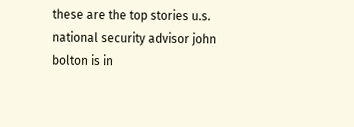these are the top stories u.s. national security advisor john bolton is in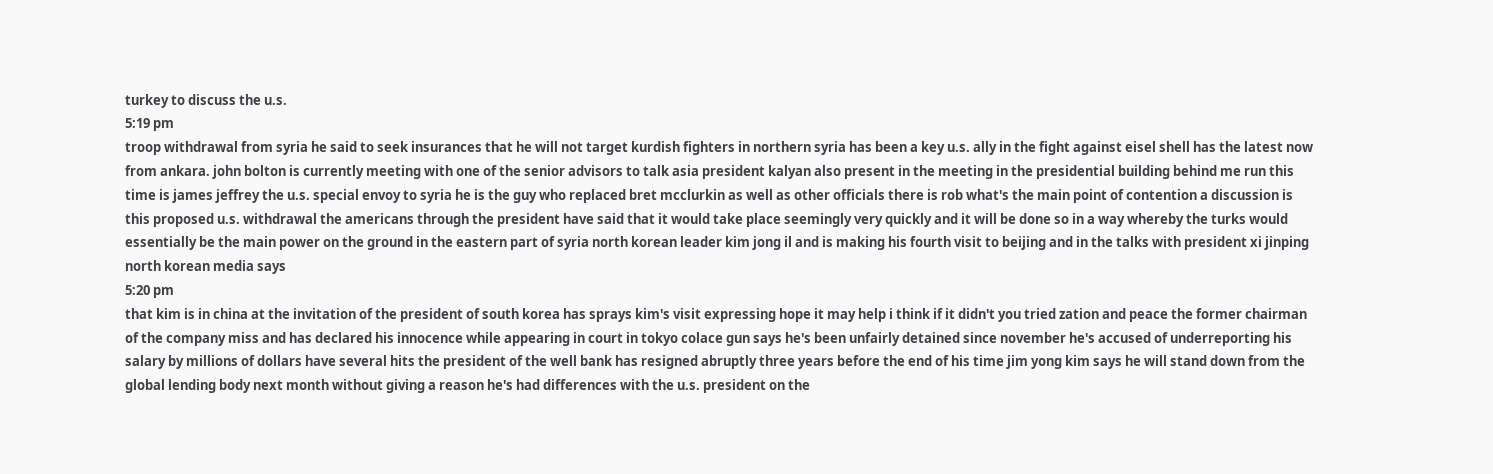turkey to discuss the u.s.
5:19 pm
troop withdrawal from syria he said to seek insurances that he will not target kurdish fighters in northern syria has been a key u.s. ally in the fight against eisel shell has the latest now from ankara. john bolton is currently meeting with one of the senior advisors to talk asia president kalyan also present in the meeting in the presidential building behind me run this time is james jeffrey the u.s. special envoy to syria he is the guy who replaced bret mcclurkin as well as other officials there is rob what's the main point of contention a discussion is this proposed u.s. withdrawal the americans through the president have said that it would take place seemingly very quickly and it will be done so in a way whereby the turks would essentially be the main power on the ground in the eastern part of syria north korean leader kim jong il and is making his fourth visit to beijing and in the talks with president xi jinping north korean media says
5:20 pm
that kim is in china at the invitation of the president of south korea has sprays kim's visit expressing hope it may help i think if it didn't you tried zation and peace the former chairman of the company miss and has declared his innocence while appearing in court in tokyo colace gun says he's been unfairly detained since november he's accused of underreporting his salary by millions of dollars have several hits the president of the well bank has resigned abruptly three years before the end of his time jim yong kim says he will stand down from the global lending body next month without giving a reason he's had differences with the u.s. president on the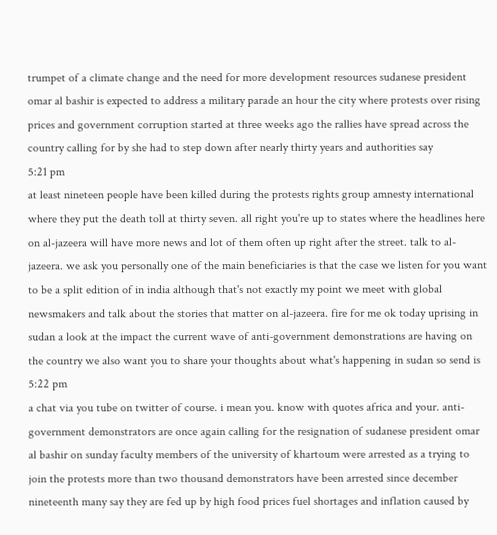trumpet of a climate change and the need for more development resources sudanese president omar al bashir is expected to address a military parade an hour the city where protests over rising prices and government corruption started at three weeks ago the rallies have spread across the country calling for by she had to step down after nearly thirty years and authorities say
5:21 pm
at least nineteen people have been killed during the protests rights group amnesty international where they put the death toll at thirty seven. all right you're up to states where the headlines here on al-jazeera will have more news and lot of them often up right after the street. talk to al-jazeera. we ask you personally one of the main beneficiaries is that the case we listen for you want to be a split edition of in india although that's not exactly my point we meet with global newsmakers and talk about the stories that matter on al-jazeera. fire for me ok today uprising in sudan a look at the impact the current wave of anti-government demonstrations are having on the country we also want you to share your thoughts about what's happening in sudan so send is
5:22 pm
a chat via you tube on twitter of course. i mean you. know with quotes africa and your. anti-government demonstrators are once again calling for the resignation of sudanese president omar al bashir on sunday faculty members of the university of khartoum were arrested as a trying to join the protests more than two thousand demonstrators have been arrested since december nineteenth many say they are fed up by high food prices fuel shortages and inflation caused by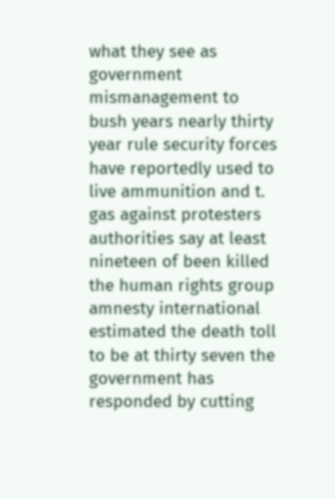what they see as government mismanagement to bush years nearly thirty year rule security forces have reportedly used to live ammunition and t. gas against protesters authorities say at least nineteen of been killed the human rights group amnesty international estimated the death toll to be at thirty seven the government has responded by cutting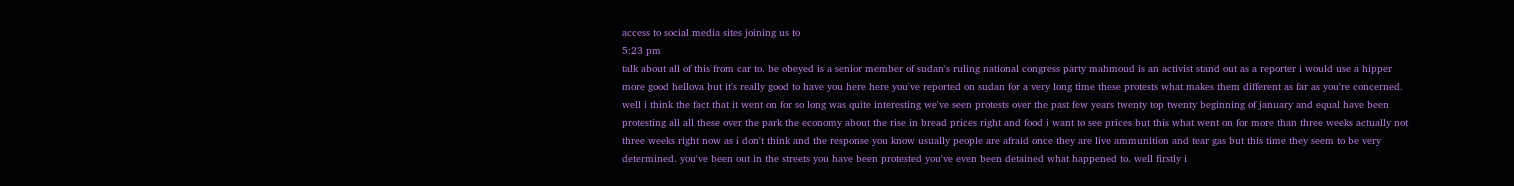access to social media sites joining us to
5:23 pm
talk about all of this from car to. be obeyed is a senior member of sudan's ruling national congress party mahmoud is an activist stand out as a reporter i would use a hipper more good hellova but it's really good to have you here here you've reported on sudan for a very long time these protests what makes them different as far as you're concerned. well i think the fact that it went on for so long was quite interesting we've seen protests over the past few years twenty top twenty beginning of january and equal have been protesting all all these over the park the economy about the rise in bread prices right and food i want to see prices but this what went on for more than three weeks actually not three weeks right now as i don't think and the response you know usually people are afraid once they are live ammunition and tear gas but this time they seem to be very determined. you've been out in the streets you have been protested you've even been detained what happened to. well firstly i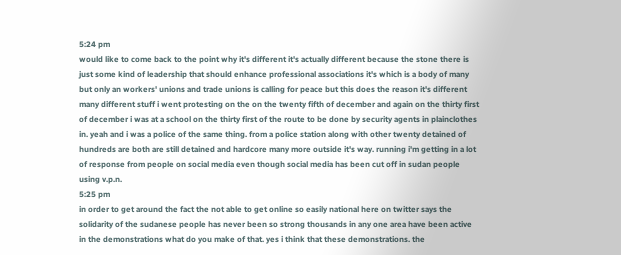5:24 pm
would like to come back to the point why it's different it's actually different because the stone there is just some kind of leadership that should enhance professional associations it's which is a body of many but only an workers' unions and trade unions is calling for peace but this does the reason it's different many different stuff i went protesting on the on the twenty fifth of december and again on the thirty first of december i was at a school on the thirty first of the route to be done by security agents in plainclothes in. yeah and i was a police of the same thing. from a police station along with other twenty detained of hundreds are both are still detained and hardcore many more outside it's way. running i'm getting in a lot of response from people on social media even though social media has been cut off in sudan people using v.p.n.
5:25 pm
in order to get around the fact the not able to get online so easily national here on twitter says the solidarity of the sudanese people has never been so strong thousands in any one area have been active in the demonstrations what do you make of that. yes i think that these demonstrations. the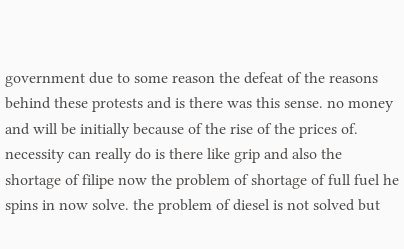government due to some reason the defeat of the reasons behind these protests and is there was this sense. no money and will be initially because of the rise of the prices of. necessity can really do is there like grip and also the shortage of filipe now the problem of shortage of full fuel he spins in now solve. the problem of diesel is not solved but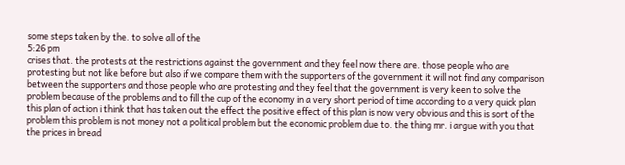some steps taken by the. to solve all of the
5:26 pm
crises that. the protests at the restrictions against the government and they feel now there are. those people who are protesting but not like before but also if we compare them with the supporters of the government it will not find any comparison between the supporters and those people who are protesting and they feel that the government is very keen to solve the problem because of the problems and to fill the cup of the economy in a very short period of time according to a very quick plan this plan of action i think that has taken out the effect the positive effect of this plan is now very obvious and this is sort of the problem this problem is not money not a political problem but the economic problem due to. the thing mr. i argue with you that the prices in bread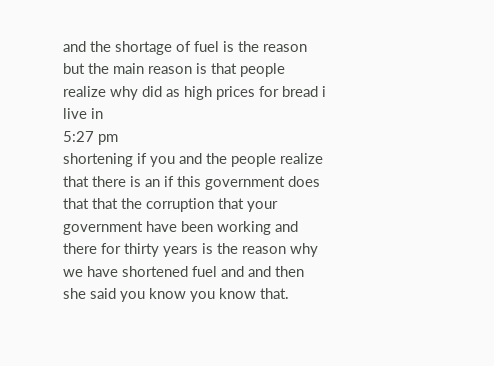and the shortage of fuel is the reason but the main reason is that people realize why did as high prices for bread i live in
5:27 pm
shortening if you and the people realize that there is an if this government does that that the corruption that your government have been working and there for thirty years is the reason why we have shortened fuel and and then she said you know you know that.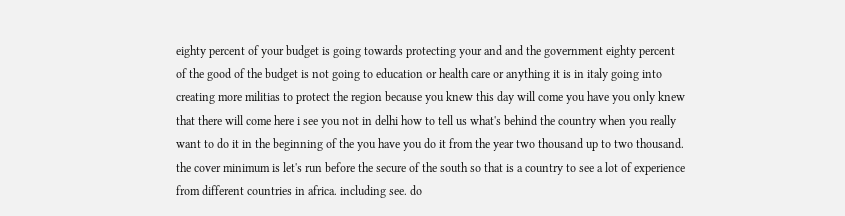eighty percent of your budget is going towards protecting your and and the government eighty percent of the good of the budget is not going to education or health care or anything it is in italy going into creating more militias to protect the region because you knew this day will come you have you only knew that there will come here i see you not in delhi how to tell us what's behind the country when you really want to do it in the beginning of the you have you do it from the year two thousand up to two thousand. the cover minimum is let's run before the secure of the south so that is a country to see a lot of experience from different countries in africa. including see. do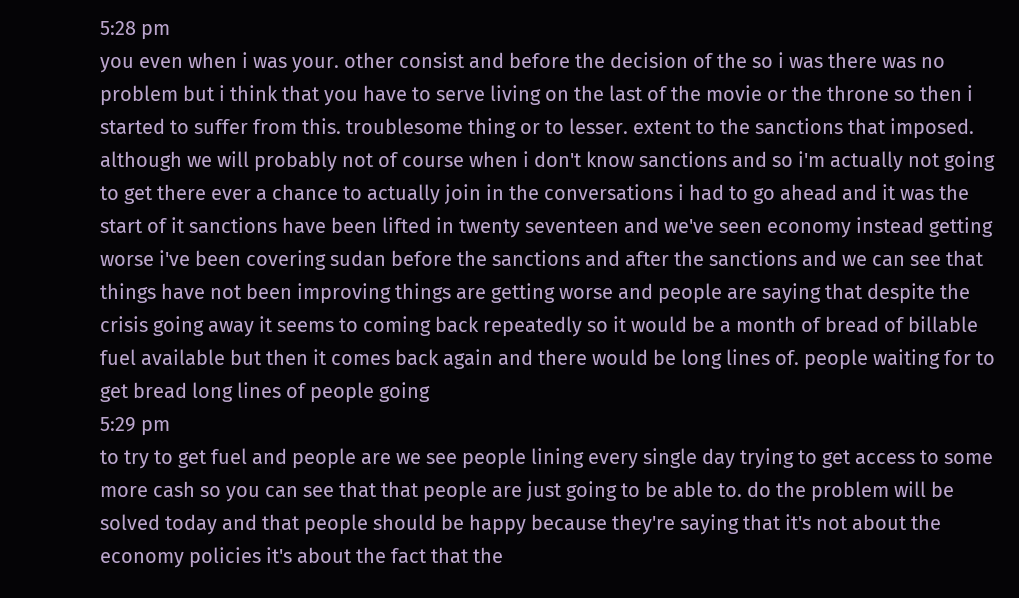5:28 pm
you even when i was your. other consist and before the decision of the so i was there was no problem but i think that you have to serve living on the last of the movie or the throne so then i started to suffer from this. troublesome thing or to lesser. extent to the sanctions that imposed. although we will probably not of course when i don't know sanctions and so i'm actually not going to get there ever a chance to actually join in the conversations i had to go ahead and it was the start of it sanctions have been lifted in twenty seventeen and we've seen economy instead getting worse i've been covering sudan before the sanctions and after the sanctions and we can see that things have not been improving things are getting worse and people are saying that despite the crisis going away it seems to coming back repeatedly so it would be a month of bread of billable fuel available but then it comes back again and there would be long lines of. people waiting for to get bread long lines of people going
5:29 pm
to try to get fuel and people are we see people lining every single day trying to get access to some more cash so you can see that that people are just going to be able to. do the problem will be solved today and that people should be happy because they're saying that it's not about the economy policies it's about the fact that the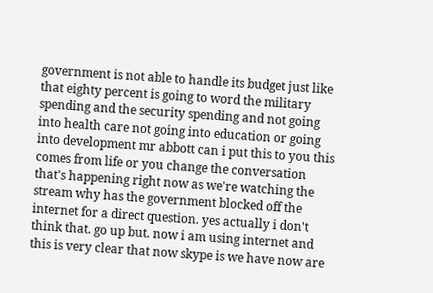government is not able to handle its budget just like that eighty percent is going to word the military spending and the security spending and not going into health care not going into education or going into development mr abbott can i put this to you this comes from life or you change the conversation that's happening right now as we're watching the stream why has the government blocked off the internet for a direct question. yes actually i don't think that. go up but. now i am using internet and this is very clear that now skype is we have now are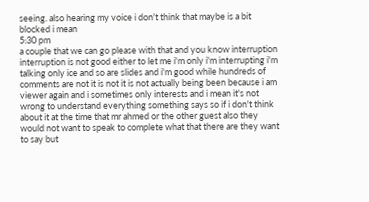seeing. also hearing my voice i don't think that maybe is a bit blocked i mean
5:30 pm
a couple that we can go please with that and you know interruption interruption is not good either to let me i'm only i'm interrupting i'm talking only ice and so are slides and i'm good while hundreds of comments are not it is not it is not actually being been because i am viewer again and i sometimes only interests and i mean it's not wrong to understand everything something says so if i don't think about it at the time that mr ahmed or the other guest also they would not want to speak to complete what that there are they want to say but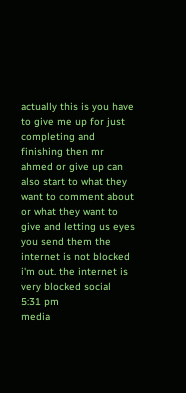actually this is you have to give me up for just completing and finishing then mr ahmed or give up can also start to what they want to comment about or what they want to give and letting us eyes you send them the internet is not blocked i'm out. the internet is very blocked social
5:31 pm
media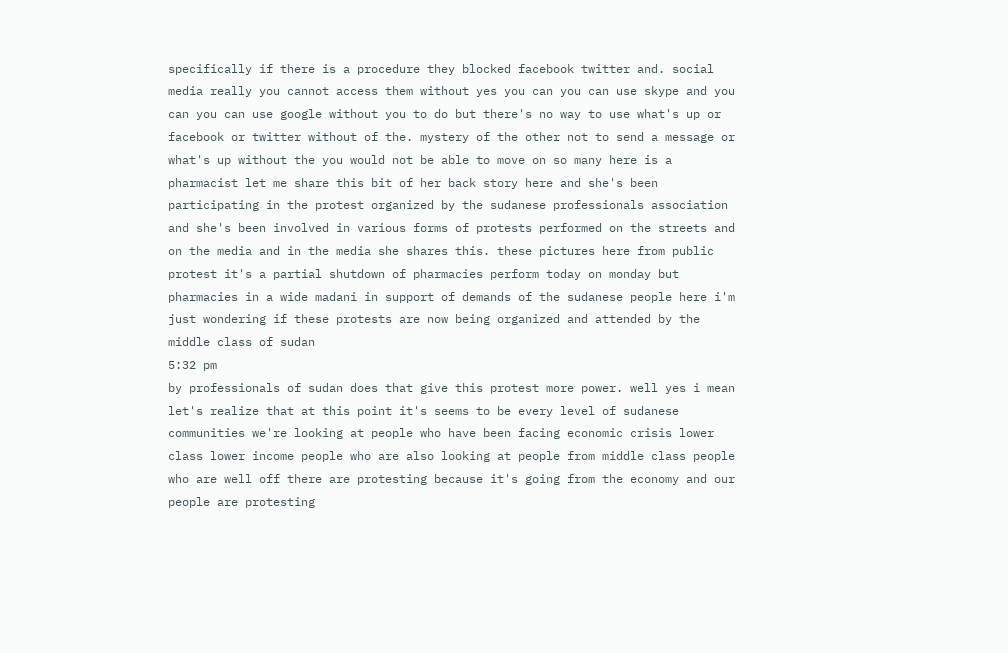specifically if there is a procedure they blocked facebook twitter and. social media really you cannot access them without yes you can you can use skype and you can you can use google without you to do but there's no way to use what's up or facebook or twitter without of the. mystery of the other not to send a message or what's up without the you would not be able to move on so many here is a pharmacist let me share this bit of her back story here and she's been participating in the protest organized by the sudanese professionals association and she's been involved in various forms of protests performed on the streets and on the media and in the media she shares this. these pictures here from public protest it's a partial shutdown of pharmacies perform today on monday but pharmacies in a wide madani in support of demands of the sudanese people here i'm just wondering if these protests are now being organized and attended by the middle class of sudan
5:32 pm
by professionals of sudan does that give this protest more power. well yes i mean let's realize that at this point it's seems to be every level of sudanese communities we're looking at people who have been facing economic crisis lower class lower income people who are also looking at people from middle class people who are well off there are protesting because it's going from the economy and our people are protesting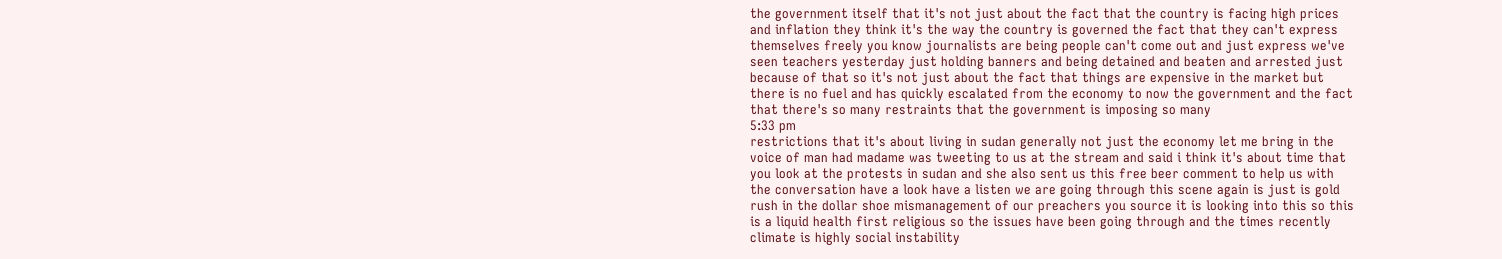the government itself that it's not just about the fact that the country is facing high prices and inflation they think it's the way the country is governed the fact that they can't express themselves freely you know journalists are being people can't come out and just express we've seen teachers yesterday just holding banners and being detained and beaten and arrested just because of that so it's not just about the fact that things are expensive in the market but there is no fuel and has quickly escalated from the economy to now the government and the fact that there's so many restraints that the government is imposing so many
5:33 pm
restrictions that it's about living in sudan generally not just the economy let me bring in the voice of man had madame was tweeting to us at the stream and said i think it's about time that you look at the protests in sudan and she also sent us this free beer comment to help us with the conversation have a look have a listen we are going through this scene again is just is gold rush in the dollar shoe mismanagement of our preachers you source it is looking into this so this is a liquid health first religious so the issues have been going through and the times recently climate is highly social instability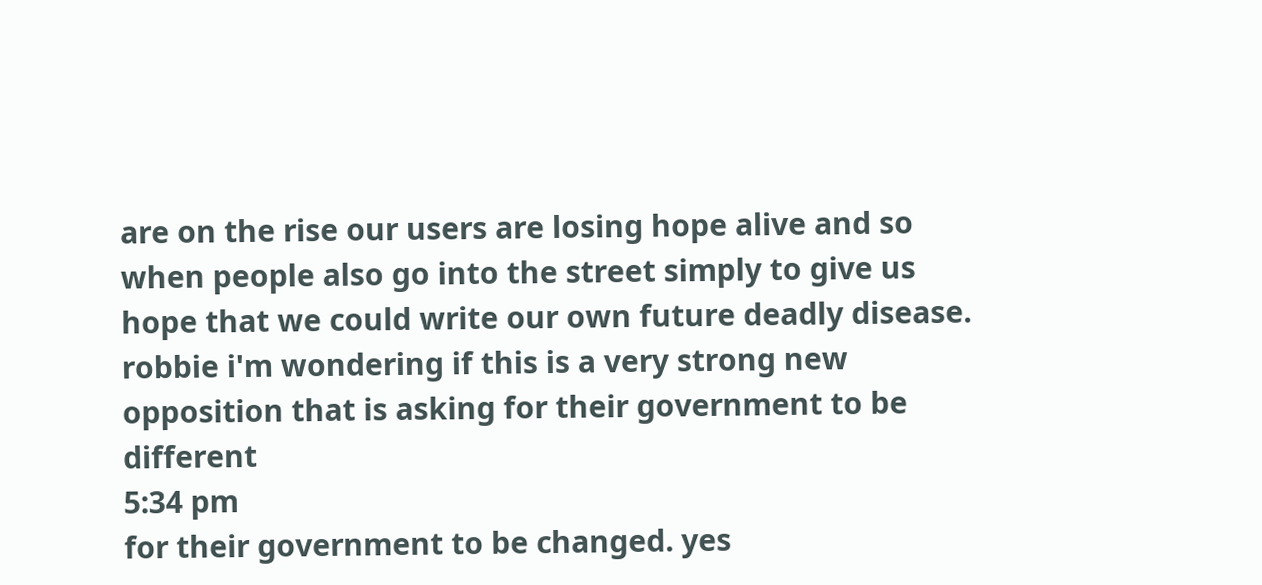are on the rise our users are losing hope alive and so when people also go into the street simply to give us hope that we could write our own future deadly disease. robbie i'm wondering if this is a very strong new opposition that is asking for their government to be different
5:34 pm
for their government to be changed. yes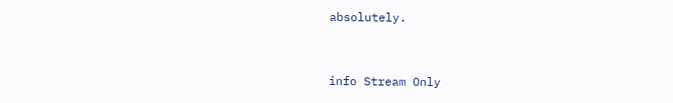absolutely.


info Stream Only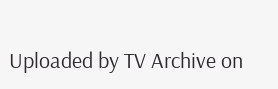Uploaded by TV Archive on